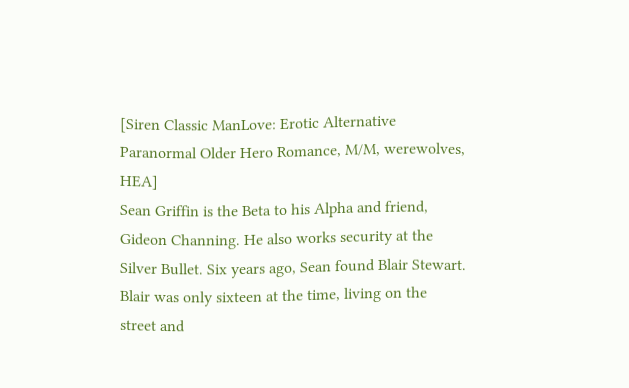[Siren Classic ManLove: Erotic Alternative Paranormal Older Hero Romance, M/M, werewolves, HEA]
Sean Griffin is the Beta to his Alpha and friend, Gideon Channing. He also works security at the Silver Bullet. Six years ago, Sean found Blair Stewart. Blair was only sixteen at the time, living on the street and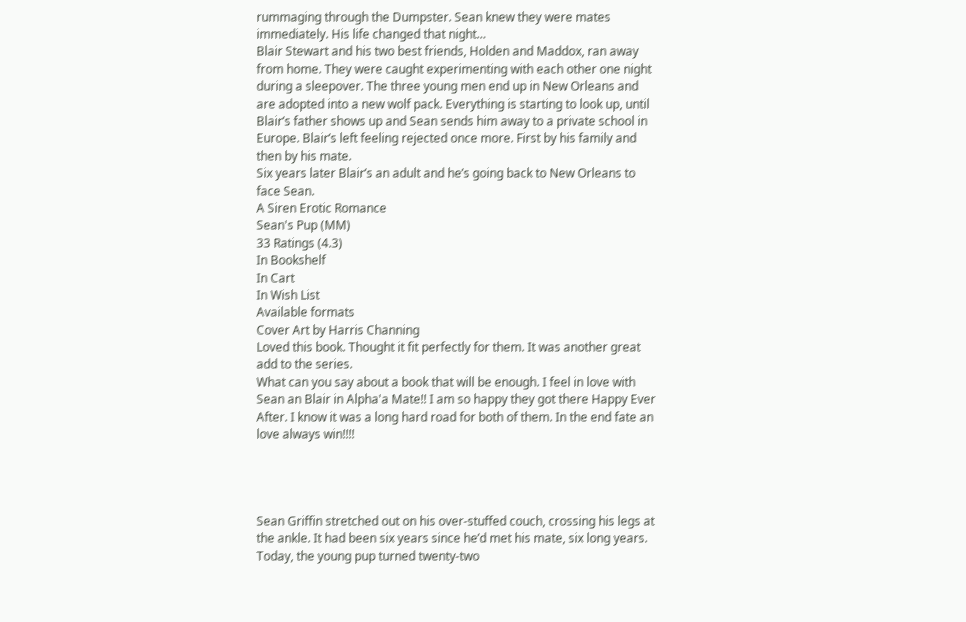rummaging through the Dumpster. Sean knew they were mates immediately. His life changed that night…
Blair Stewart and his two best friends, Holden and Maddox, ran away from home. They were caught experimenting with each other one night during a sleepover. The three young men end up in New Orleans and are adopted into a new wolf pack. Everything is starting to look up, until Blair’s father shows up and Sean sends him away to a private school in Europe. Blair’s left feeling rejected once more. First by his family and then by his mate.
Six years later Blair’s an adult and he’s going back to New Orleans to face Sean.
A Siren Erotic Romance
Sean's Pup (MM)
33 Ratings (4.3)
In Bookshelf
In Cart
In Wish List
Available formats
Cover Art by Harris Channing
Loved this book. Thought it fit perfectly for them. It was another great add to the series.
What can you say about a book that will be enough. I feel in love with Sean an Blair in Alpha'a Mate!! I am so happy they got there Happy Ever After. I know it was a long hard road for both of them. In the end fate an love always win!!!!




Sean Griffin stretched out on his over-stuffed couch, crossing his legs at the ankle. It had been six years since he’d met his mate, six long years. Today, the young pup turned twenty-two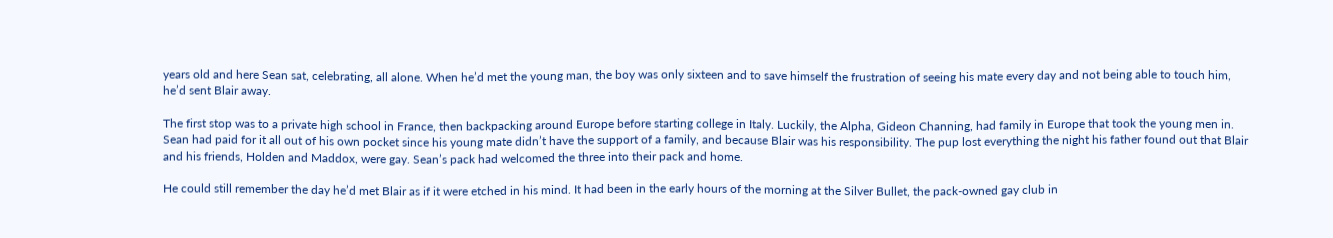years old and here Sean sat, celebrating, all alone. When he’d met the young man, the boy was only sixteen and to save himself the frustration of seeing his mate every day and not being able to touch him, he’d sent Blair away.

The first stop was to a private high school in France, then backpacking around Europe before starting college in Italy. Luckily, the Alpha, Gideon Channing, had family in Europe that took the young men in. Sean had paid for it all out of his own pocket since his young mate didn’t have the support of a family, and because Blair was his responsibility. The pup lost everything the night his father found out that Blair and his friends, Holden and Maddox, were gay. Sean’s pack had welcomed the three into their pack and home.

He could still remember the day he’d met Blair as if it were etched in his mind. It had been in the early hours of the morning at the Silver Bullet, the pack-owned gay club in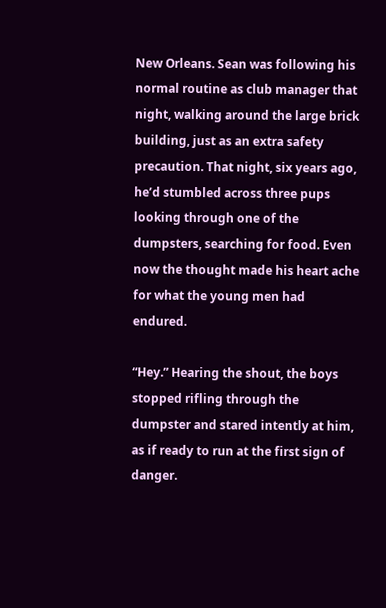New Orleans. Sean was following his normal routine as club manager that night, walking around the large brick building, just as an extra safety precaution. That night, six years ago, he’d stumbled across three pups looking through one of the dumpsters, searching for food. Even now the thought made his heart ache for what the young men had endured.

“Hey.” Hearing the shout, the boys stopped rifling through the dumpster and stared intently at him, as if ready to run at the first sign of danger.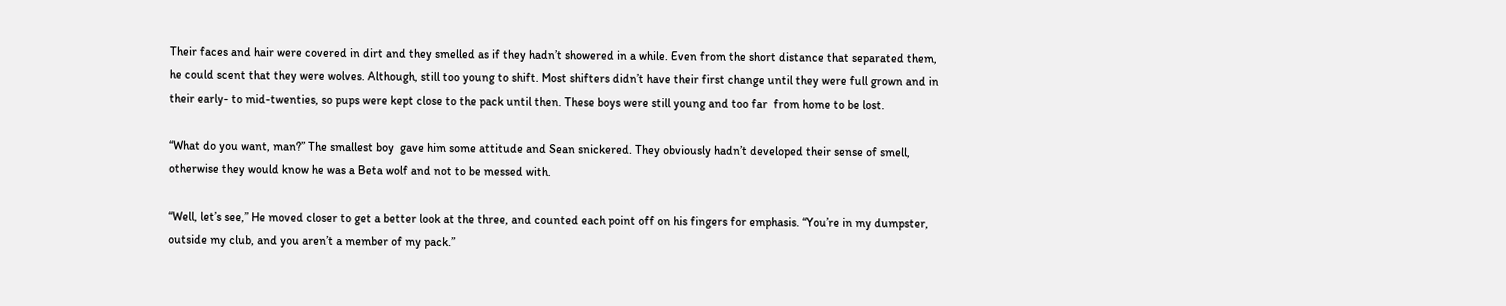Their faces and hair were covered in dirt and they smelled as if they hadn’t showered in a while. Even from the short distance that separated them, he could scent that they were wolves. Although, still too young to shift. Most shifters didn’t have their first change until they were full grown and in their early- to mid-twenties, so pups were kept close to the pack until then. These boys were still young and too far  from home to be lost.

“What do you want, man?” The smallest boy  gave him some attitude and Sean snickered. They obviously hadn’t developed their sense of smell, otherwise they would know he was a Beta wolf and not to be messed with.

“Well, let’s see,” He moved closer to get a better look at the three, and counted each point off on his fingers for emphasis. “You’re in my dumpster, outside my club, and you aren’t a member of my pack.”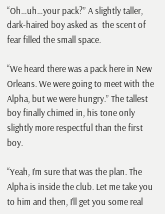“Oh…uh…your pack?” A slightly taller, dark-haired boy asked as  the scent of fear filled the small space.

“We heard there was a pack here in New Orleans. We were going to meet with the Alpha, but we were hungry.” The tallest boy finally chimed in, his tone only slightly more respectful than the first boy.

“Yeah, I’m sure that was the plan. The Alpha is inside the club. Let me take you to him and then, I’ll get you some real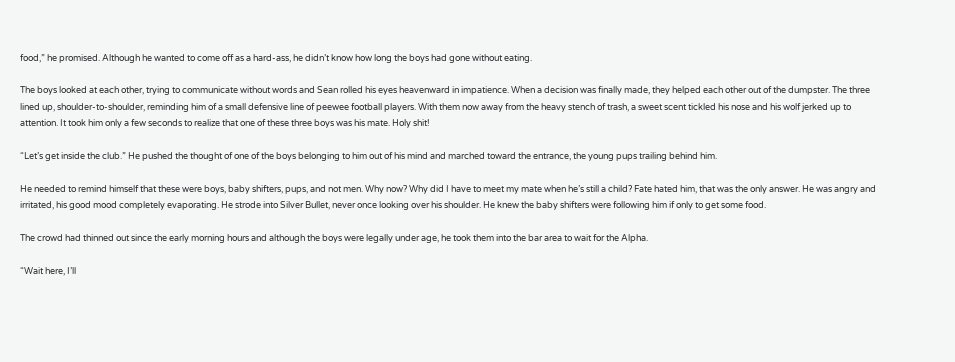food,” he promised. Although he wanted to come off as a hard-ass, he didn’t know how long the boys had gone without eating.

The boys looked at each other, trying to communicate without words and Sean rolled his eyes heavenward in impatience. When a decision was finally made, they helped each other out of the dumpster. The three lined up, shoulder-to-shoulder, reminding him of a small defensive line of peewee football players. With them now away from the heavy stench of trash, a sweet scent tickled his nose and his wolf jerked up to attention. It took him only a few seconds to realize that one of these three boys was his mate. Holy shit!

“Let’s get inside the club.” He pushed the thought of one of the boys belonging to him out of his mind and marched toward the entrance, the young pups trailing behind him.

He needed to remind himself that these were boys, baby shifters, pups, and not men. Why now? Why did I have to meet my mate when he’s still a child? Fate hated him, that was the only answer. He was angry and irritated, his good mood completely evaporating. He strode into Silver Bullet, never once looking over his shoulder. He knew the baby shifters were following him if only to get some food.

The crowd had thinned out since the early morning hours and although the boys were legally under age, he took them into the bar area to wait for the Alpha.

“Wait here, I’ll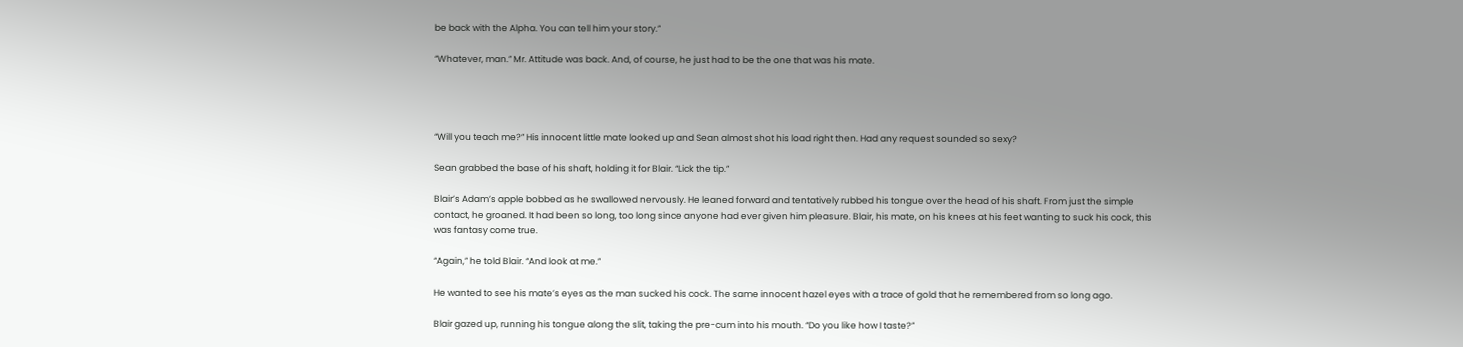be back with the Alpha. You can tell him your story.”

“Whatever, man.” Mr. Attitude was back. And, of course, he just had to be the one that was his mate.




“Will you teach me?” His innocent little mate looked up and Sean almost shot his load right then. Had any request sounded so sexy?

Sean grabbed the base of his shaft, holding it for Blair. “Lick the tip.”

Blair’s Adam’s apple bobbed as he swallowed nervously. He leaned forward and tentatively rubbed his tongue over the head of his shaft. From just the simple contact, he groaned. It had been so long, too long since anyone had ever given him pleasure. Blair, his mate, on his knees at his feet wanting to suck his cock, this was fantasy come true.

“Again,” he told Blair. “And look at me.”

He wanted to see his mate’s eyes as the man sucked his cock. The same innocent hazel eyes with a trace of gold that he remembered from so long ago.

Blair gazed up, running his tongue along the slit, taking the pre-cum into his mouth. “Do you like how I taste?”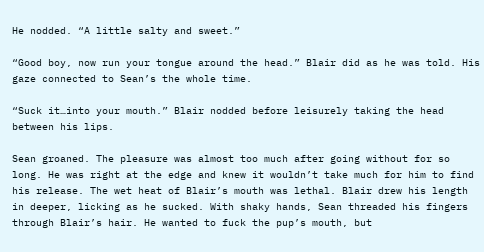He nodded. “A little salty and sweet.”

“Good boy, now run your tongue around the head.” Blair did as he was told. His gaze connected to Sean’s the whole time.

“Suck it…into your mouth.” Blair nodded before leisurely taking the head between his lips.

Sean groaned. The pleasure was almost too much after going without for so long. He was right at the edge and knew it wouldn’t take much for him to find his release. The wet heat of Blair’s mouth was lethal. Blair drew his length in deeper, licking as he sucked. With shaky hands, Sean threaded his fingers through Blair’s hair. He wanted to fuck the pup’s mouth, but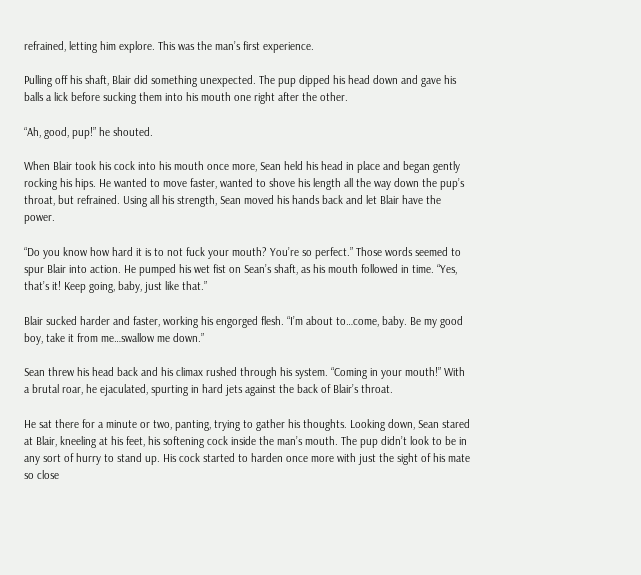refrained, letting him explore. This was the man’s first experience.

Pulling off his shaft, Blair did something unexpected. The pup dipped his head down and gave his balls a lick before sucking them into his mouth one right after the other.

“Ah, good, pup!” he shouted.

When Blair took his cock into his mouth once more, Sean held his head in place and began gently rocking his hips. He wanted to move faster, wanted to shove his length all the way down the pup’s throat, but refrained. Using all his strength, Sean moved his hands back and let Blair have the power.

“Do you know how hard it is to not fuck your mouth? You’re so perfect.” Those words seemed to spur Blair into action. He pumped his wet fist on Sean’s shaft, as his mouth followed in time. “Yes, that’s it! Keep going, baby, just like that.”

Blair sucked harder and faster, working his engorged flesh. “I’m about to…come, baby. Be my good boy, take it from me…swallow me down.”

Sean threw his head back and his climax rushed through his system. “Coming in your mouth!” With a brutal roar, he ejaculated, spurting in hard jets against the back of Blair’s throat.

He sat there for a minute or two, panting, trying to gather his thoughts. Looking down, Sean stared at Blair, kneeling at his feet, his softening cock inside the man’s mouth. The pup didn’t look to be in any sort of hurry to stand up. His cock started to harden once more with just the sight of his mate so close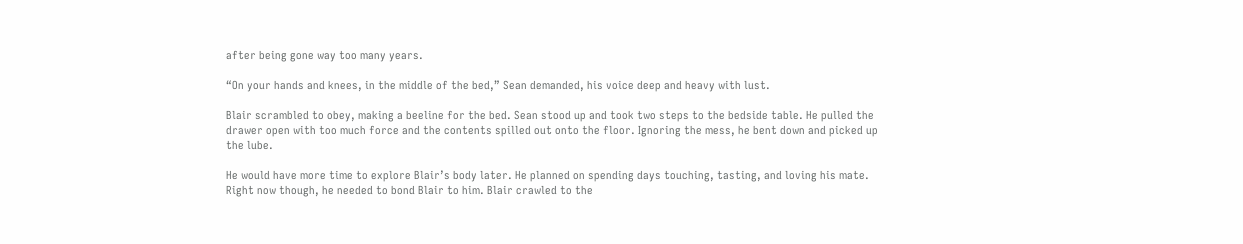after being gone way too many years.

“On your hands and knees, in the middle of the bed,” Sean demanded, his voice deep and heavy with lust.

Blair scrambled to obey, making a beeline for the bed. Sean stood up and took two steps to the bedside table. He pulled the drawer open with too much force and the contents spilled out onto the floor. Ignoring the mess, he bent down and picked up the lube.

He would have more time to explore Blair’s body later. He planned on spending days touching, tasting, and loving his mate. Right now though, he needed to bond Blair to him. Blair crawled to the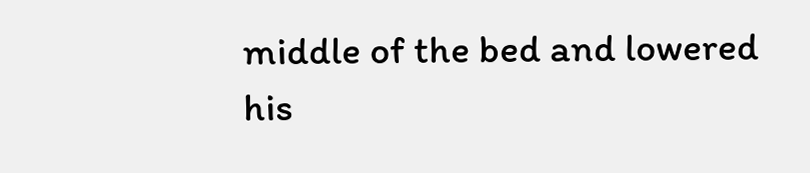middle of the bed and lowered his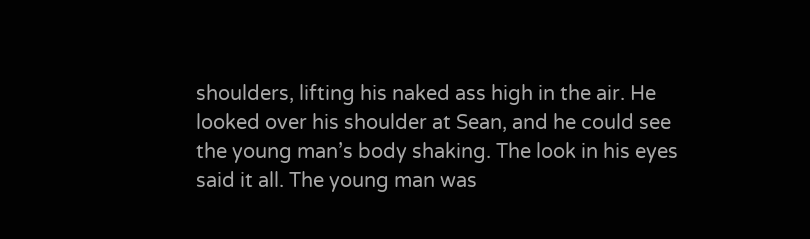shoulders, lifting his naked ass high in the air. He looked over his shoulder at Sean, and he could see the young man’s body shaking. The look in his eyes said it all. The young man was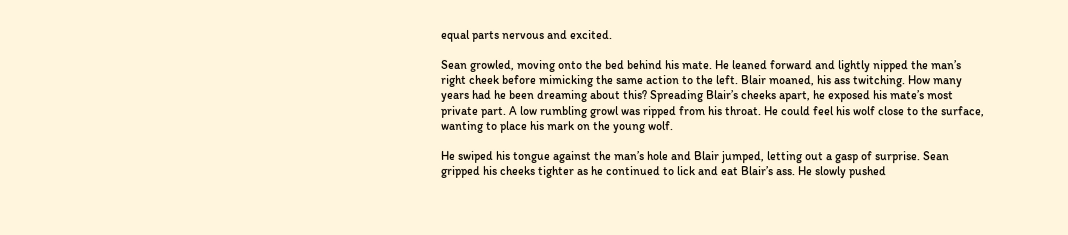equal parts nervous and excited.

Sean growled, moving onto the bed behind his mate. He leaned forward and lightly nipped the man’s right cheek before mimicking the same action to the left. Blair moaned, his ass twitching. How many years had he been dreaming about this? Spreading Blair’s cheeks apart, he exposed his mate’s most private part. A low rumbling growl was ripped from his throat. He could feel his wolf close to the surface, wanting to place his mark on the young wolf.

He swiped his tongue against the man’s hole and Blair jumped, letting out a gasp of surprise. Sean gripped his cheeks tighter as he continued to lick and eat Blair’s ass. He slowly pushed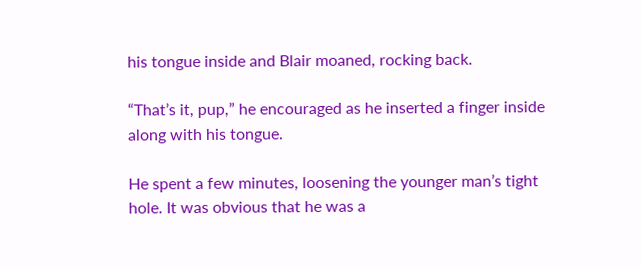his tongue inside and Blair moaned, rocking back.

“That’s it, pup,” he encouraged as he inserted a finger inside along with his tongue.

He spent a few minutes, loosening the younger man’s tight hole. It was obvious that he was a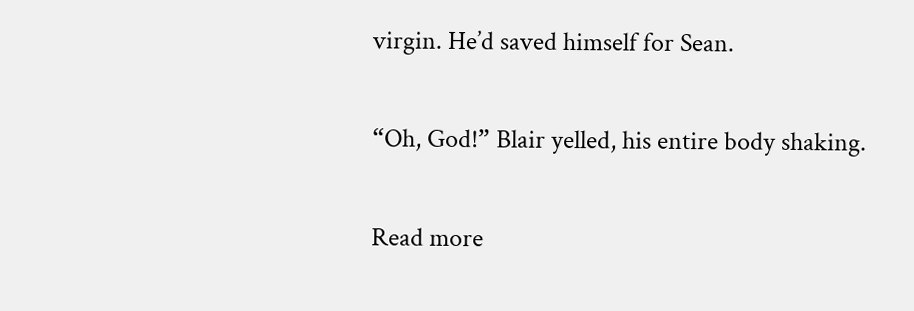virgin. He’d saved himself for Sean.

“Oh, God!” Blair yelled, his entire body shaking.

Read more